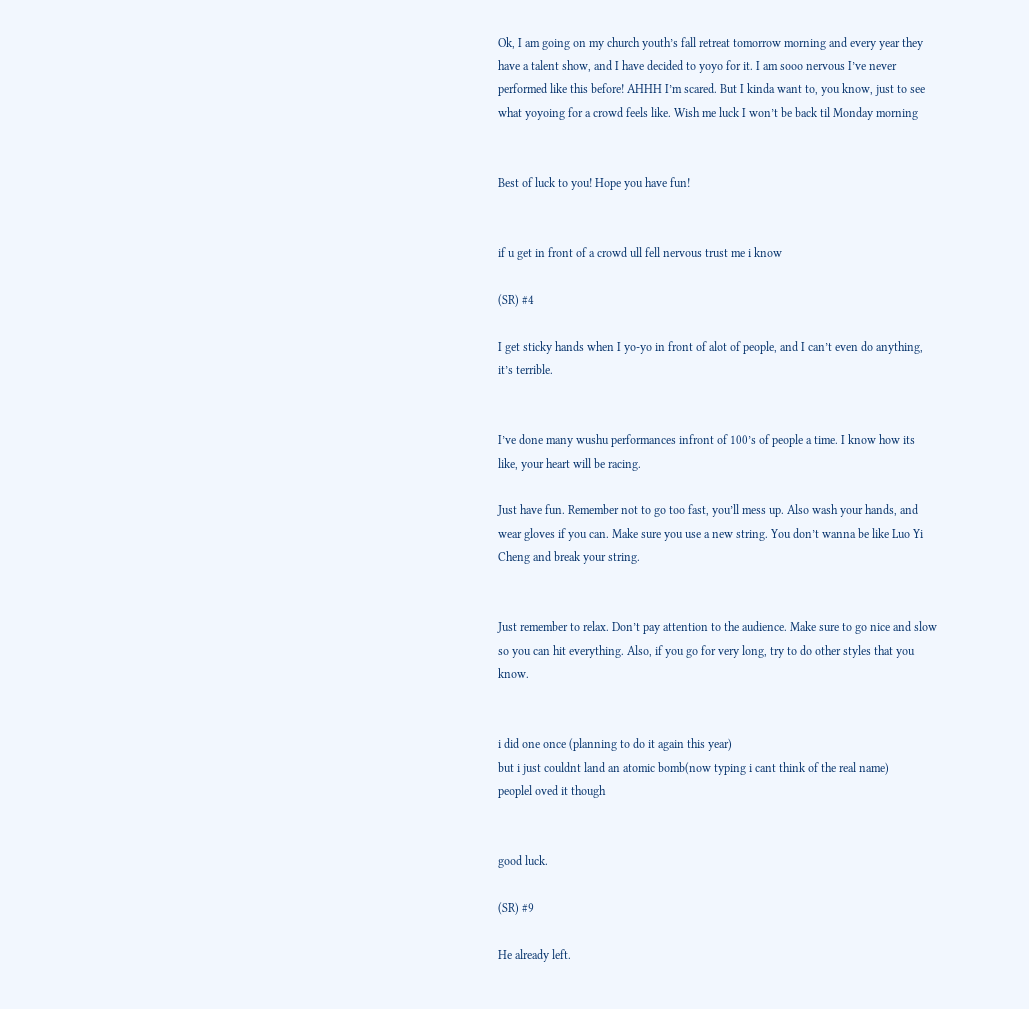Ok, I am going on my church youth’s fall retreat tomorrow morning and every year they have a talent show, and I have decided to yoyo for it. I am sooo nervous I’ve never performed like this before! AHHH I’m scared. But I kinda want to, you know, just to see what yoyoing for a crowd feels like. Wish me luck I won’t be back til Monday morning


Best of luck to you! Hope you have fun!


if u get in front of a crowd ull fell nervous trust me i know

(SR) #4

I get sticky hands when I yo-yo in front of alot of people, and I can’t even do anything, it’s terrible.


I’ve done many wushu performances infront of 100’s of people a time. I know how its like, your heart will be racing.

Just have fun. Remember not to go too fast, you’ll mess up. Also wash your hands, and wear gloves if you can. Make sure you use a new string. You don’t wanna be like Luo Yi Cheng and break your string.


Just remember to relax. Don’t pay attention to the audience. Make sure to go nice and slow so you can hit everything. Also, if you go for very long, try to do other styles that you know.


i did one once (planning to do it again this year)
but i just couldnt land an atomic bomb(now typing i cant think of the real name)
peoplel oved it though


good luck.

(SR) #9

He already left.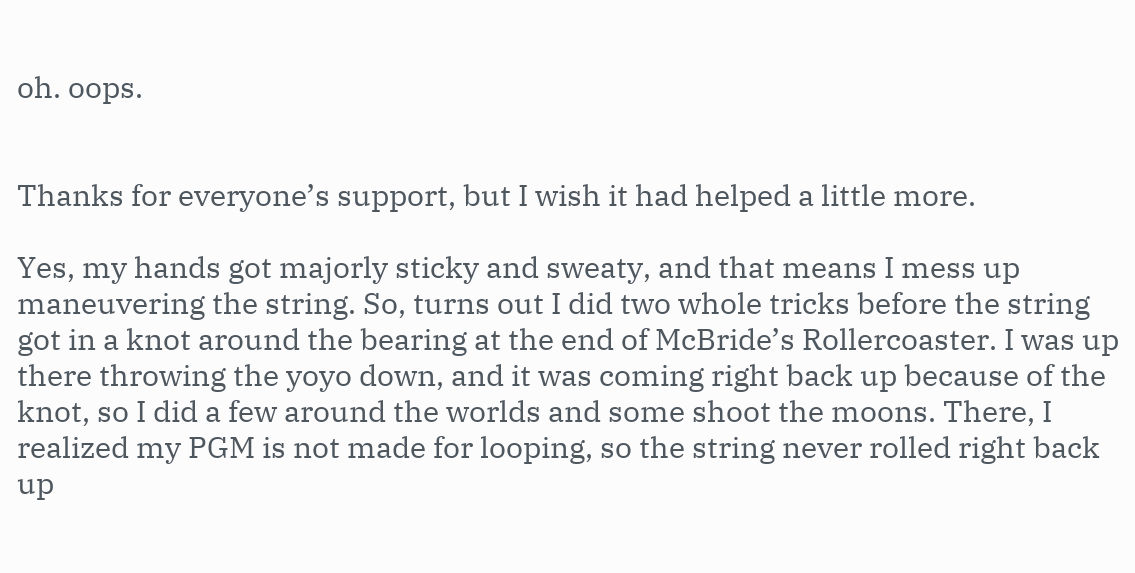oh. oops.


Thanks for everyone’s support, but I wish it had helped a little more.

Yes, my hands got majorly sticky and sweaty, and that means I mess up maneuvering the string. So, turns out I did two whole tricks before the string got in a knot around the bearing at the end of McBride’s Rollercoaster. I was up there throwing the yoyo down, and it was coming right back up because of the knot, so I did a few around the worlds and some shoot the moons. There, I realized my PGM is not made for looping, so the string never rolled right back up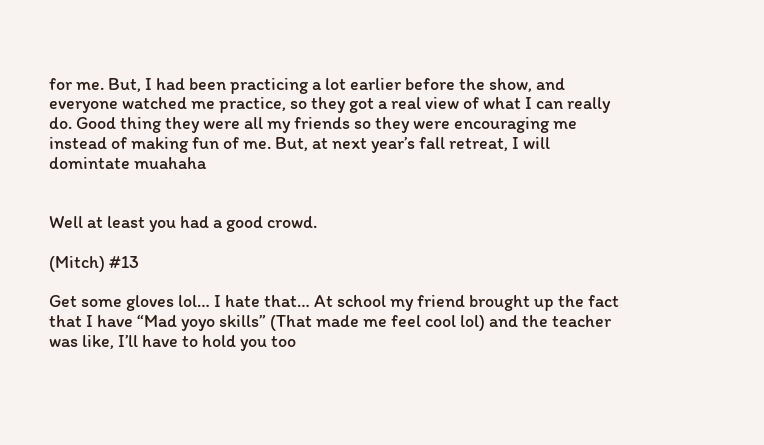for me. But, I had been practicing a lot earlier before the show, and everyone watched me practice, so they got a real view of what I can really do. Good thing they were all my friends so they were encouraging me instead of making fun of me. But, at next year’s fall retreat, I will domintate muahaha


Well at least you had a good crowd.

(Mitch) #13

Get some gloves lol… I hate that… At school my friend brought up the fact that I have “Mad yoyo skills” (That made me feel cool lol) and the teacher was like, I’ll have to hold you too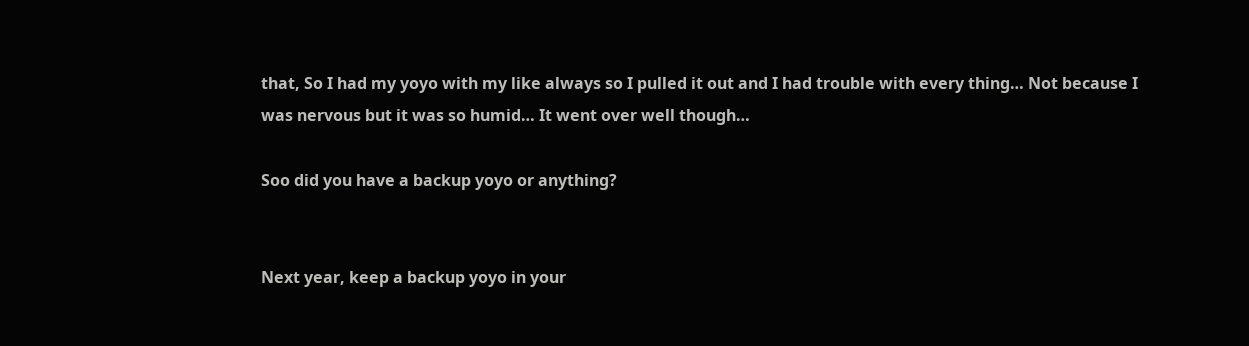that, So I had my yoyo with my like always so I pulled it out and I had trouble with every thing… Not because I was nervous but it was so humid… It went over well though…

Soo did you have a backup yoyo or anything?


Next year, keep a backup yoyo in your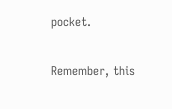pocket.

Remember, this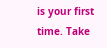is your first time. Take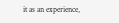it as an experience,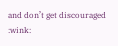and don’t get discouraged :wink: